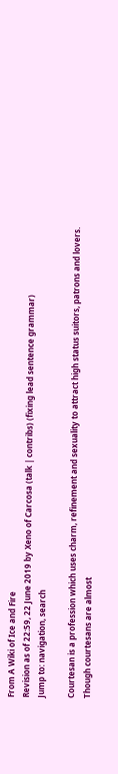From A Wiki of Ice and Fire
Revision as of 22:59, 22 June 2019 by Xeno of Carcosa (talk | contribs) (fixing lead sentence grammar)
Jump to: navigation, search

Courtesan is a profession which uses charm, refinement and sexuality to attract high status suitors, patrons and lovers. Though courtesans are almost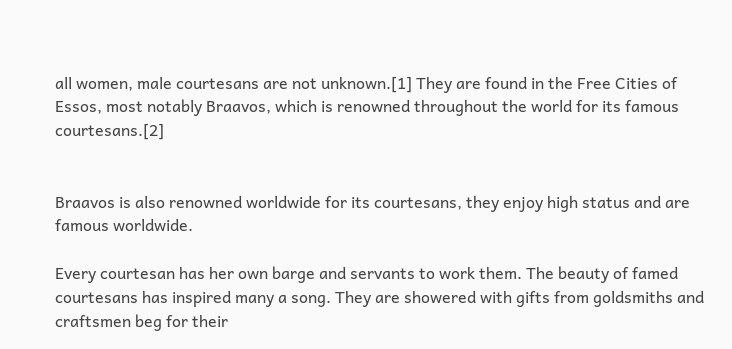all women, male courtesans are not unknown.[1] They are found in the Free Cities of Essos, most notably Braavos, which is renowned throughout the world for its famous courtesans.[2]


Braavos is also renowned worldwide for its courtesans, they enjoy high status and are famous worldwide.

Every courtesan has her own barge and servants to work them. The beauty of famed courtesans has inspired many a song. They are showered with gifts from goldsmiths and craftsmen beg for their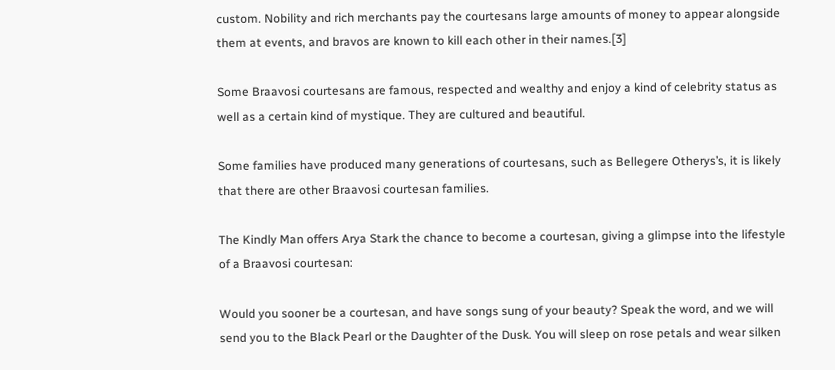custom. Nobility and rich merchants pay the courtesans large amounts of money to appear alongside them at events, and bravos are known to kill each other in their names.[3]

Some Braavosi courtesans are famous, respected and wealthy and enjoy a kind of celebrity status as well as a certain kind of mystique. They are cultured and beautiful.

Some families have produced many generations of courtesans, such as Bellegere Otherys’s, it is likely that there are other Braavosi courtesan families.

The Kindly Man offers Arya Stark the chance to become a courtesan, giving a glimpse into the lifestyle of a Braavosi courtesan:

Would you sooner be a courtesan, and have songs sung of your beauty? Speak the word, and we will send you to the Black Pearl or the Daughter of the Dusk. You will sleep on rose petals and wear silken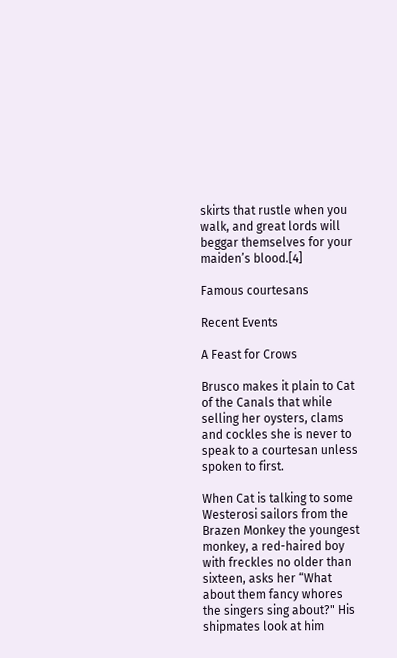skirts that rustle when you walk, and great lords will beggar themselves for your maiden’s blood.[4]

Famous courtesans

Recent Events

A Feast for Crows

Brusco makes it plain to Cat of the Canals that while selling her oysters, clams and cockles she is never to speak to a courtesan unless spoken to first.

When Cat is talking to some Westerosi sailors from the Brazen Monkey the youngest monkey, a red-haired boy with freckles no older than sixteen, asks her “What about them fancy whores the singers sing about?" His shipmates look at him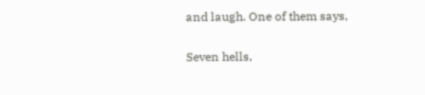and laugh. One of them says,

Seven hells,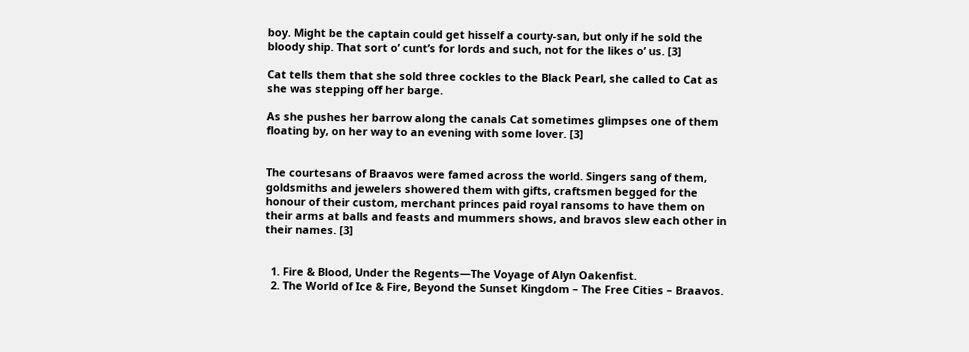boy. Might be the captain could get hisself a courty-san, but only if he sold the bloody ship. That sort o’ cunt’s for lords and such, not for the likes o’ us. [3]

Cat tells them that she sold three cockles to the Black Pearl, she called to Cat as she was stepping off her barge.

As she pushes her barrow along the canals Cat sometimes glimpses one of them floating by, on her way to an evening with some lover. [3]


The courtesans of Braavos were famed across the world. Singers sang of them, goldsmiths and jewelers showered them with gifts, craftsmen begged for the honour of their custom, merchant princes paid royal ransoms to have them on their arms at balls and feasts and mummers shows, and bravos slew each other in their names. [3]


  1. Fire & Blood, Under the Regents—The Voyage of Alyn Oakenfist.
  2. The World of Ice & Fire, Beyond the Sunset Kingdom – The Free Cities – Braavos.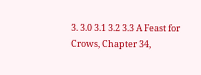3. 3.0 3.1 3.2 3.3 A Feast for Crows, Chapter 34,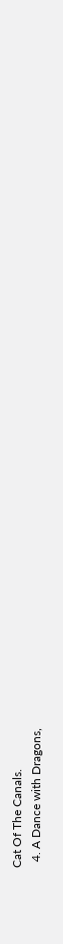Cat Of The Canals.
  4. A Dance with Dragons,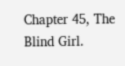Chapter 45, The Blind Girl.